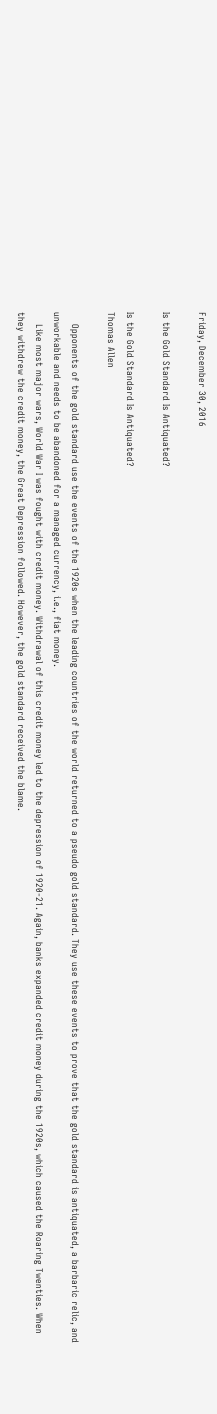Friday, December 30, 2016

Is the Gold Standard Is Antiquated?

Is the Gold Standard Is Antiquated?
Thomas Allen

    Opponents of the gold standard use the events of the 1920s when the leading countries of the world returned to a pseudo gold standard. They use these events to prove that the gold standard is antiquated, a barbaric relic, and unworkable and needs to be abandoned for a managed currency, i.e., fiat money.
    Like most major wars, World War I was fought with credit money. Withdrawal of this credit money led to the depression of 1920-21. Again, banks expanded credit money during the 1920s, which caused the Roaring Twenties. When they withdrew the credit money, the Great Depression followed. However, the gold standard received the blame.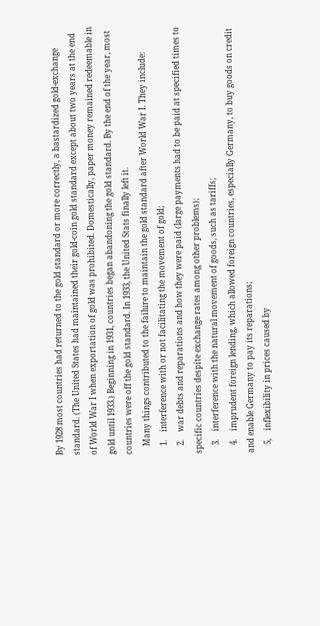By 1928 most countries had returned to the gold standard or more correctly, a bastardized gold-exchange standard. (The United States had maintained their gold-coin gold standard except about two years at the end of World War I when exportation of gold was prohibited. Domestically, paper money remained redeemable in gold until 1933.) Beginning in 1931, countries began abandoning the gold standard. By the end of the year, most countries were off the gold standard. In 1933, the United Stats finally left it.
    Many things contributed to the failure to maintain the gold standard after World War I. They include:
    1.    interference with or not facilitating the movement of gold;
    2.    war debts and reparations and how they were paid (large payments had to be paid at specified times to specific countries despite exchange rates among other problems);
    3.    interference with the natural movement of goods, such as tariffs;
    4.    imprudent foreign lending, which allowed foreign countries, especially Germany, to buy goods on credit and enable Germany to pay its reparations;
    5,    inflexibility in prices caused by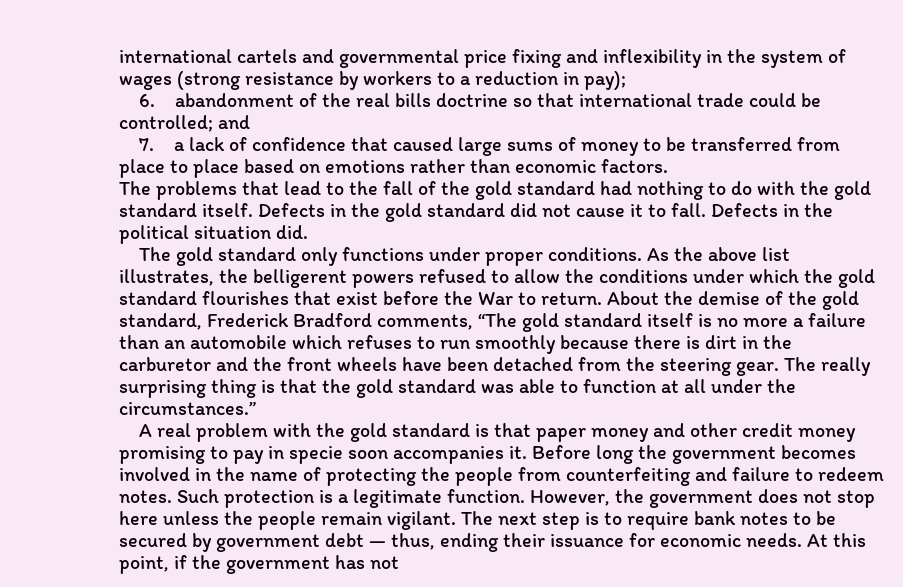international cartels and governmental price fixing and inflexibility in the system of wages (strong resistance by workers to a reduction in pay);
    6.    abandonment of the real bills doctrine so that international trade could be controlled; and
    7.    a lack of confidence that caused large sums of money to be transferred from place to place based on emotions rather than economic factors.
The problems that lead to the fall of the gold standard had nothing to do with the gold standard itself. Defects in the gold standard did not cause it to fall. Defects in the political situation did.
    The gold standard only functions under proper conditions. As the above list illustrates, the belligerent powers refused to allow the conditions under which the gold standard flourishes that exist before the War to return. About the demise of the gold standard, Frederick Bradford comments, “The gold standard itself is no more a failure than an automobile which refuses to run smoothly because there is dirt in the carburetor and the front wheels have been detached from the steering gear. The really surprising thing is that the gold standard was able to function at all under the circumstances.”
    A real problem with the gold standard is that paper money and other credit money promising to pay in specie soon accompanies it. Before long the government becomes involved in the name of protecting the people from counterfeiting and failure to redeem notes. Such protection is a legitimate function. However, the government does not stop here unless the people remain vigilant. The next step is to require bank notes to be secured by government debt — thus, ending their issuance for economic needs. At this point, if the government has not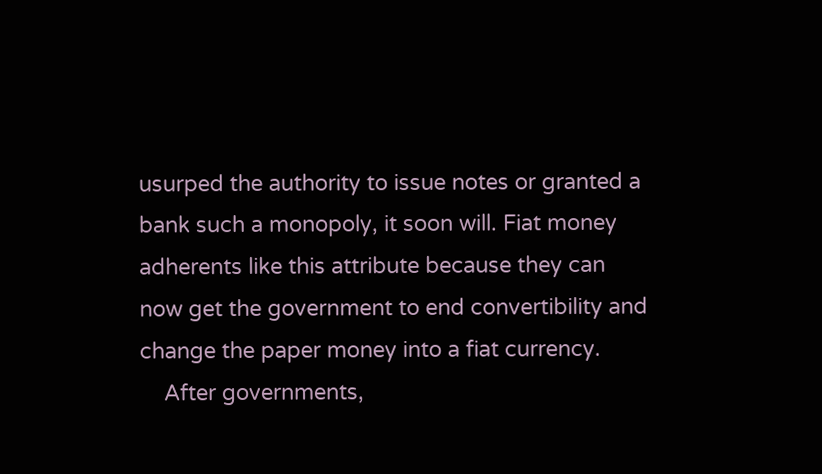usurped the authority to issue notes or granted a bank such a monopoly, it soon will. Fiat money adherents like this attribute because they can now get the government to end convertibility and change the paper money into a fiat currency.
    After governments,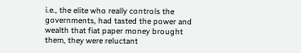i.e., the elite who really controls the governments, had tasted the power and wealth that fiat paper money brought them, they were reluctant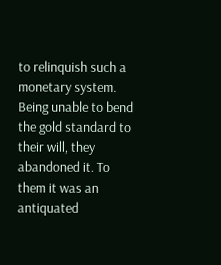to relinquish such a monetary system. Being unable to bend the gold standard to their will, they abandoned it. To them it was an antiquated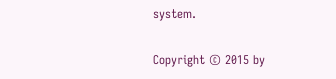system.

Copyright © 2015 by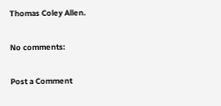Thomas Coley Allen.

No comments:

Post a Comment